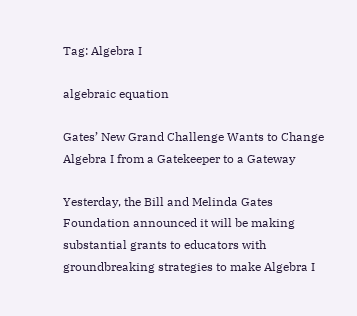Tag: Algebra I

algebraic equation

Gates’ New Grand Challenge Wants to Change Algebra I from a Gatekeeper to a Gateway

Yesterday, the Bill and Melinda Gates Foundation announced it will be making substantial grants to educators with groundbreaking strategies to make Algebra I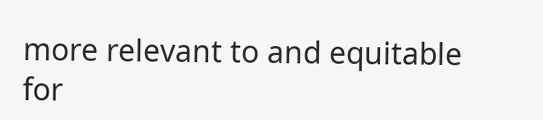more relevant to and equitable for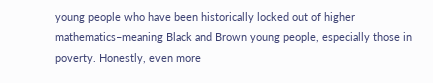young people who have been historically locked out of higher mathematics–meaning Black and Brown young people, especially those in poverty. Honestly, even more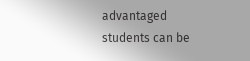advantaged students can be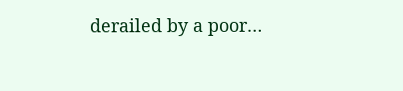derailed by a poor…